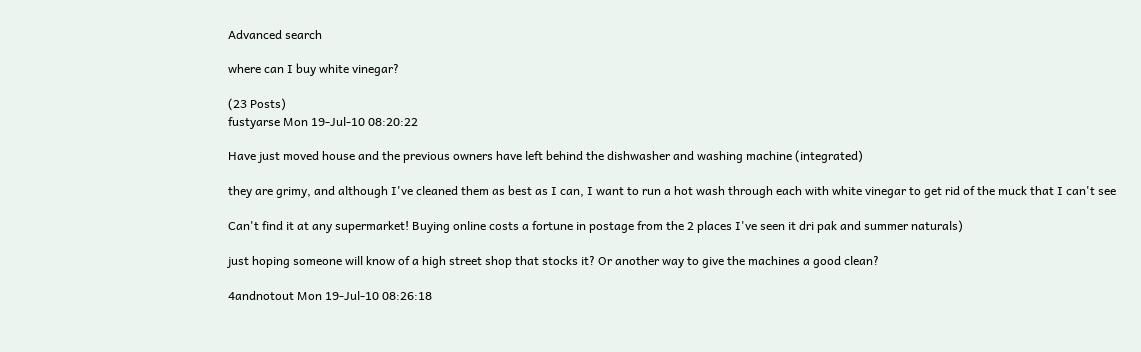Advanced search

where can I buy white vinegar?

(23 Posts)
fustyarse Mon 19-Jul-10 08:20:22

Have just moved house and the previous owners have left behind the dishwasher and washing machine (integrated)

they are grimy, and although I've cleaned them as best as I can, I want to run a hot wash through each with white vinegar to get rid of the muck that I can't see

Can't find it at any supermarket! Buying online costs a fortune in postage from the 2 places I've seen it dri pak and summer naturals)

just hoping someone will know of a high street shop that stocks it? Or another way to give the machines a good clean?

4andnotout Mon 19-Jul-10 08:26:18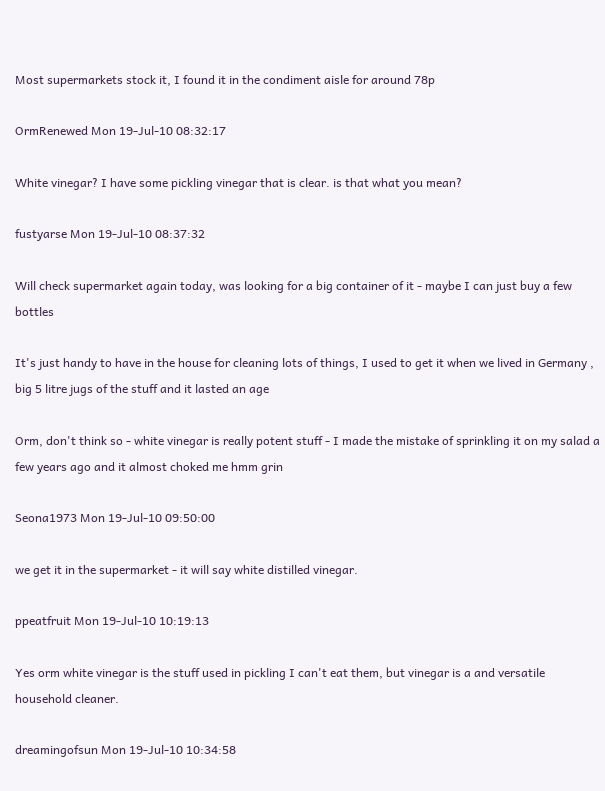Most supermarkets stock it, I found it in the condiment aisle for around 78p

OrmRenewed Mon 19-Jul-10 08:32:17

White vinegar? I have some pickling vinegar that is clear. is that what you mean?

fustyarse Mon 19-Jul-10 08:37:32

Will check supermarket again today, was looking for a big container of it - maybe I can just buy a few bottles

It's just handy to have in the house for cleaning lots of things, I used to get it when we lived in Germany , big 5 litre jugs of the stuff and it lasted an age

Orm, don't think so - white vinegar is really potent stuff - I made the mistake of sprinkling it on my salad a few years ago and it almost choked me hmm grin

Seona1973 Mon 19-Jul-10 09:50:00

we get it in the supermarket - it will say white distilled vinegar.

ppeatfruit Mon 19-Jul-10 10:19:13

Yes orm white vinegar is the stuff used in pickling I can't eat them, but vinegar is a and versatile household cleaner.

dreamingofsun Mon 19-Jul-10 10:34:58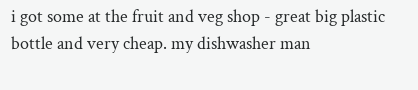i got some at the fruit and veg shop - great big plastic bottle and very cheap. my dishwasher man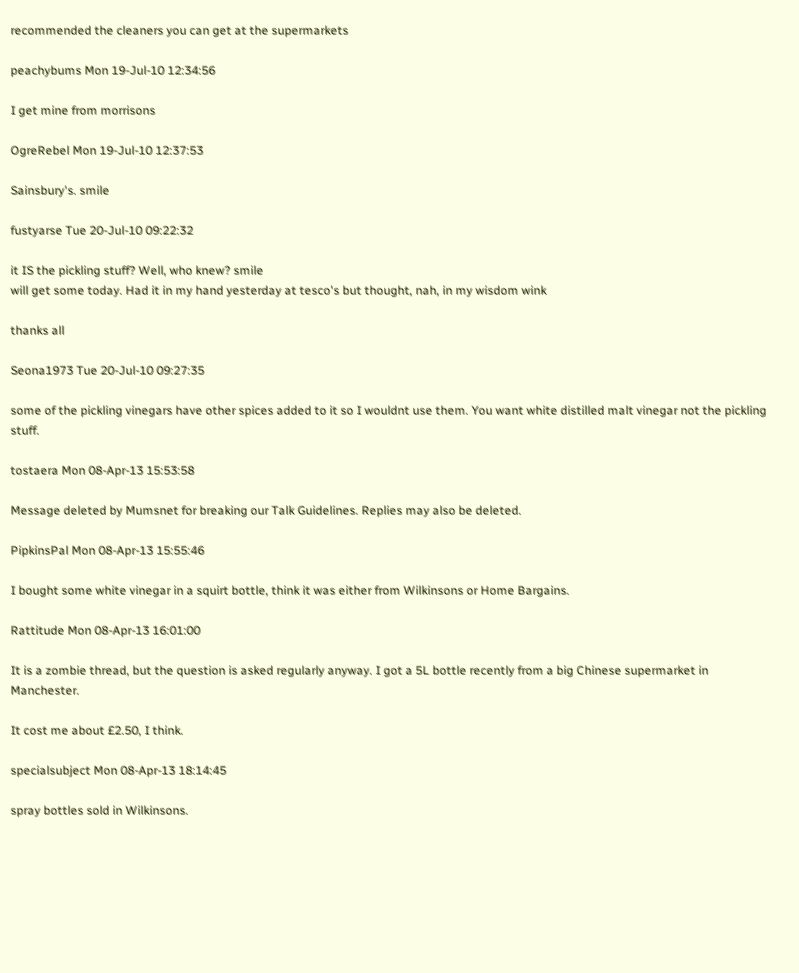recommended the cleaners you can get at the supermarkets

peachybums Mon 19-Jul-10 12:34:56

I get mine from morrisons

OgreRebel Mon 19-Jul-10 12:37:53

Sainsbury's. smile

fustyarse Tue 20-Jul-10 09:22:32

it IS the pickling stuff? Well, who knew? smile
will get some today. Had it in my hand yesterday at tesco's but thought, nah, in my wisdom wink

thanks all

Seona1973 Tue 20-Jul-10 09:27:35

some of the pickling vinegars have other spices added to it so I wouldnt use them. You want white distilled malt vinegar not the pickling stuff.

tostaera Mon 08-Apr-13 15:53:58

Message deleted by Mumsnet for breaking our Talk Guidelines. Replies may also be deleted.

PipkinsPal Mon 08-Apr-13 15:55:46

I bought some white vinegar in a squirt bottle, think it was either from Wilkinsons or Home Bargains.

Rattitude Mon 08-Apr-13 16:01:00

It is a zombie thread, but the question is asked regularly anyway. I got a 5L bottle recently from a big Chinese supermarket in Manchester.

It cost me about £2.50, I think.

specialsubject Mon 08-Apr-13 18:14:45

spray bottles sold in Wilkinsons.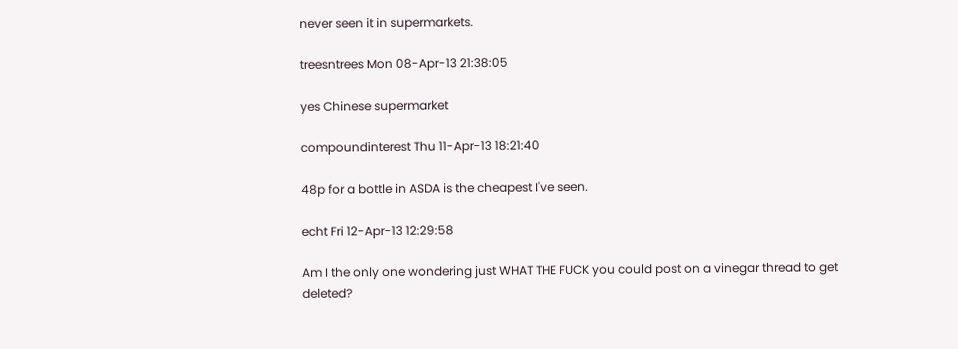never seen it in supermarkets.

treesntrees Mon 08-Apr-13 21:38:05

yes Chinese supermarket

compoundinterest Thu 11-Apr-13 18:21:40

48p for a bottle in ASDA is the cheapest I've seen.

echt Fri 12-Apr-13 12:29:58

Am I the only one wondering just WHAT THE FUCK you could post on a vinegar thread to get deleted?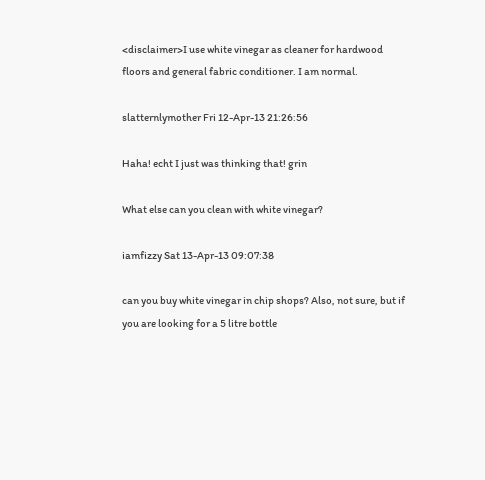<disclaimer>I use white vinegar as cleaner for hardwood floors and general fabric conditioner. I am normal.

slatternlymother Fri 12-Apr-13 21:26:56

Haha! echt I just was thinking that! grin

What else can you clean with white vinegar?

iamfizzy Sat 13-Apr-13 09:07:38

can you buy white vinegar in chip shops? Also, not sure, but if you are looking for a 5 litre bottle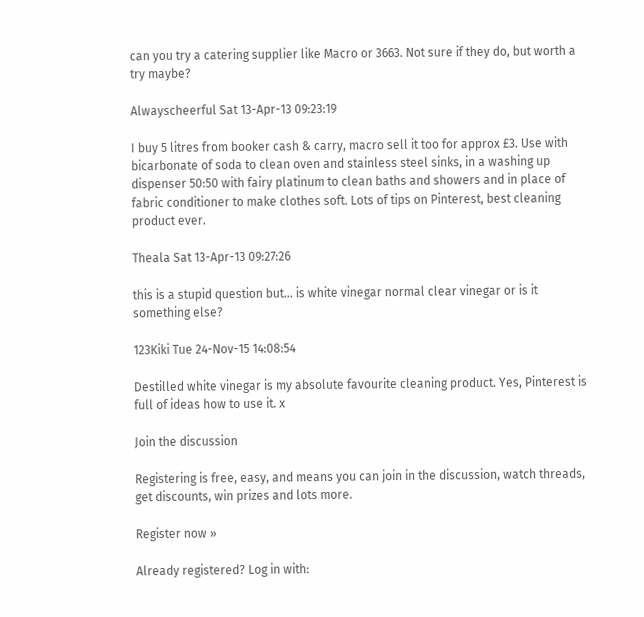can you try a catering supplier like Macro or 3663. Not sure if they do, but worth a try maybe?

Alwayscheerful Sat 13-Apr-13 09:23:19

I buy 5 litres from booker cash & carry, macro sell it too for approx £3. Use with bicarbonate of soda to clean oven and stainless steel sinks, in a washing up dispenser 50:50 with fairy platinum to clean baths and showers and in place of fabric conditioner to make clothes soft. Lots of tips on Pinterest, best cleaning product ever.

Theala Sat 13-Apr-13 09:27:26

this is a stupid question but... is white vinegar normal clear vinegar or is it something else?

123Kiki Tue 24-Nov-15 14:08:54

Destilled white vinegar is my absolute favourite cleaning product. Yes, Pinterest is full of ideas how to use it. x

Join the discussion

Registering is free, easy, and means you can join in the discussion, watch threads, get discounts, win prizes and lots more.

Register now »

Already registered? Log in with: